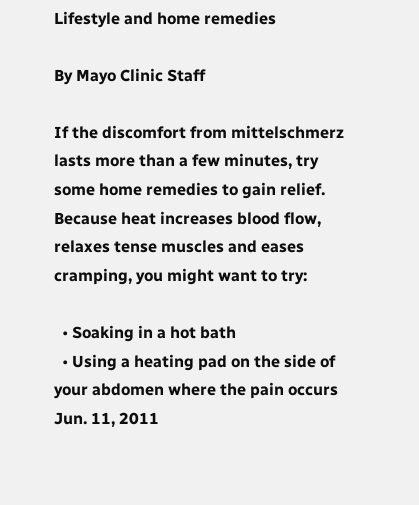Lifestyle and home remedies

By Mayo Clinic Staff

If the discomfort from mittelschmerz lasts more than a few minutes, try some home remedies to gain relief. Because heat increases blood flow, relaxes tense muscles and eases cramping, you might want to try:

  • Soaking in a hot bath
  • Using a heating pad on the side of your abdomen where the pain occurs
Jun. 11, 2011